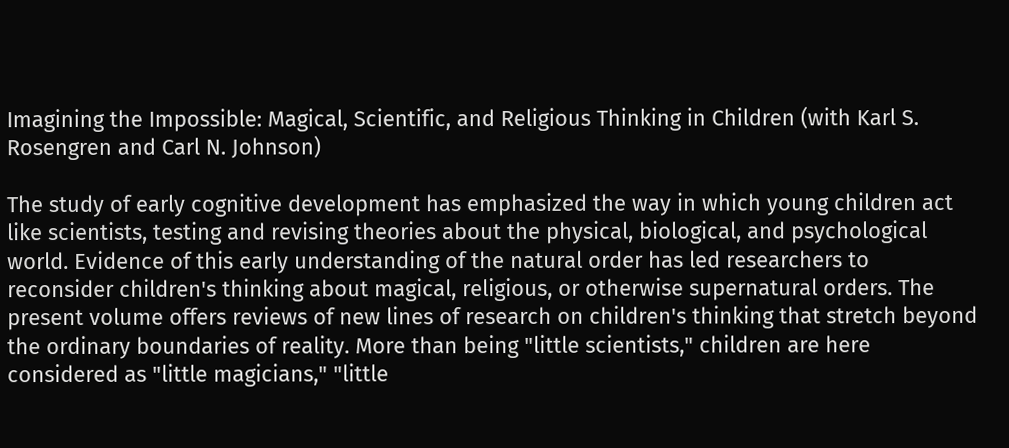Imagining the Impossible: Magical, Scientific, and Religious Thinking in Children (with Karl S. Rosengren and Carl N. Johnson)

The study of early cognitive development has emphasized the way in which young children act like scientists, testing and revising theories about the physical, biological, and psychological world. Evidence of this early understanding of the natural order has led researchers to reconsider children's thinking about magical, religious, or otherwise supernatural orders. The present volume offers reviews of new lines of research on children's thinking that stretch beyond the ordinary boundaries of reality. More than being "little scientists," children are here considered as "little magicians," "little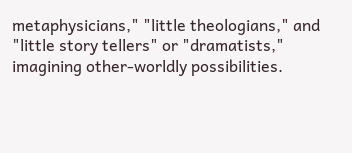metaphysicians," "little theologians," and "little story tellers" or "dramatists," imagining other-worldly possibilities.